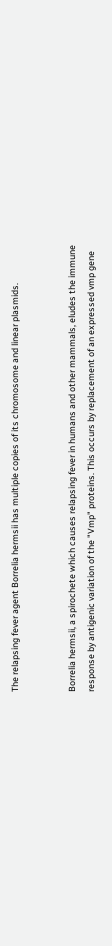The relapsing fever agent Borrelia hermsii has multiple copies of its chromosome and linear plasmids.


Borrelia hermsii, a spirochete which causes relapsing fever in humans and other mammals, eludes the immune response by antigenic variation of the "Vmp" proteins. This occurs by replacement of an expressed vmp gene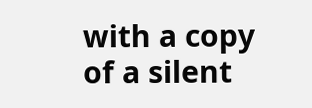with a copy of a silent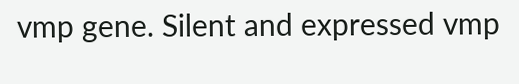vmp gene. Silent and expressed vmp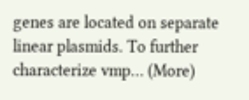genes are located on separate linear plasmids. To further characterize vmp… (More)